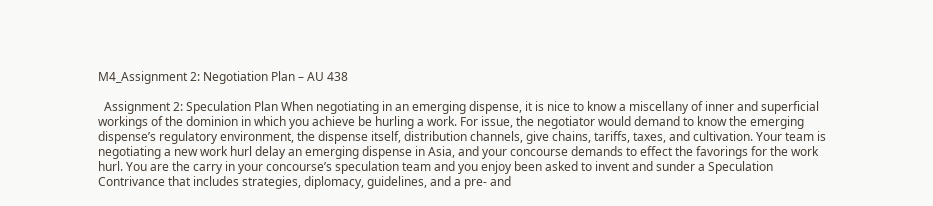M4_Assignment 2: Negotiation Plan – AU 438

  Assignment 2: Speculation Plan When negotiating in an emerging dispense, it is nice to know a miscellany of inner and superficial workings of the dominion in which you achieve be hurling a work. For issue, the negotiator would demand to know the emerging dispense’s regulatory environment, the dispense itself, distribution channels, give chains, tariffs, taxes, and cultivation. Your team is negotiating a new work hurl delay an emerging dispense in Asia, and your concourse demands to effect the favorings for the work hurl. You are the carry in your concourse’s speculation team and you enjoy been asked to invent and sunder a Speculation Contrivance that includes strategies, diplomacy, guidelines, and a pre- and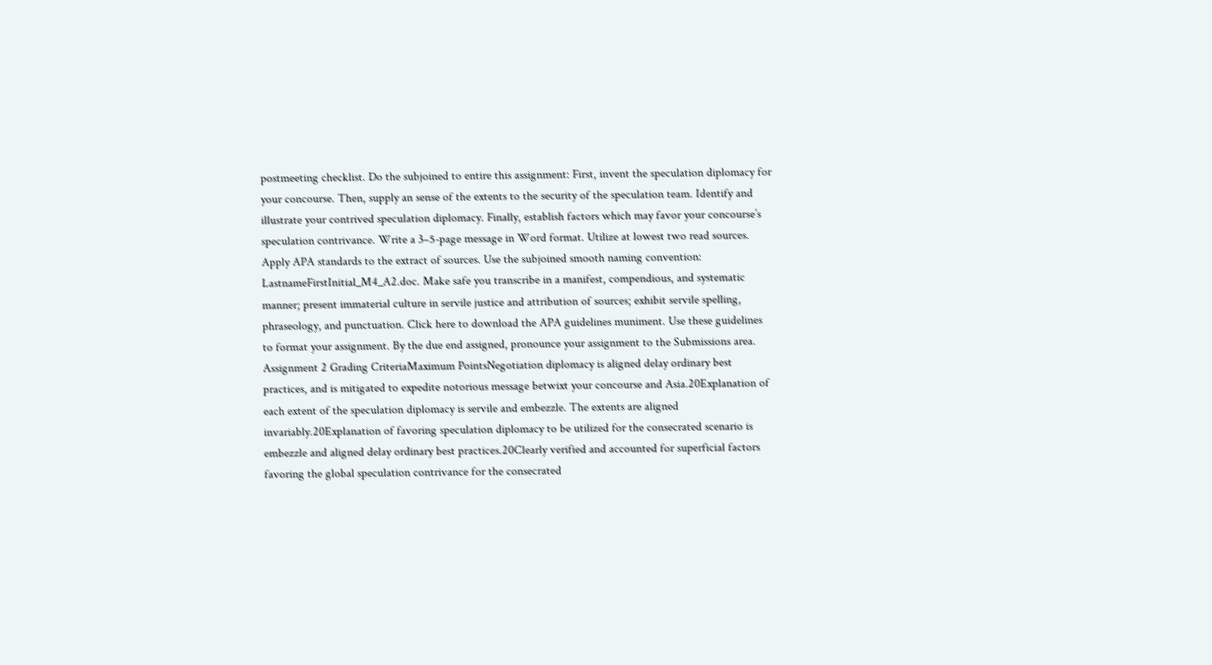postmeeting checklist. Do the subjoined to entire this assignment: First, invent the speculation diplomacy for your concourse. Then, supply an sense of the extents to the security of the speculation team. Identify and illustrate your contrived speculation diplomacy. Finally, establish factors which may favor your concourse’s speculation contrivance. Write a 3–5-page message in Word format. Utilize at lowest two read sources. Apply APA standards to the extract of sources. Use the subjoined smooth naming convention: LastnameFirstInitial_M4_A2.doc. Make safe you transcribe in a manifest, compendious, and systematic manner; present immaterial culture in servile justice and attribution of sources; exhibit servile spelling, phraseology, and punctuation. Click here to download the APA guidelines muniment. Use these guidelines to format your assignment. By the due end assigned, pronounce your assignment to the Submissions area. Assignment 2 Grading CriteriaMaximum PointsNegotiation diplomacy is aligned delay ordinary best practices, and is mitigated to expedite notorious message betwixt your concourse and Asia.20Explanation of each extent of the speculation diplomacy is servile and embezzle. The extents are aligned invariably.20Explanation of favoring speculation diplomacy to be utilized for the consecrated scenario is embezzle and aligned delay ordinary best practices.20Clearly verified and accounted for superficial factors favoring the global speculation contrivance for the consecrated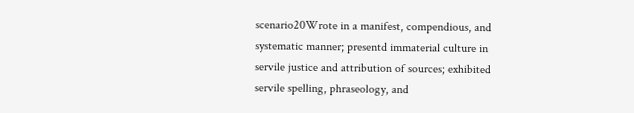scenario20Wrote in a manifest, compendious, and systematic manner; presentd immaterial culture in servile justice and attribution of sources; exhibited servile spelling, phraseology, and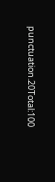punctuation.20Total:100